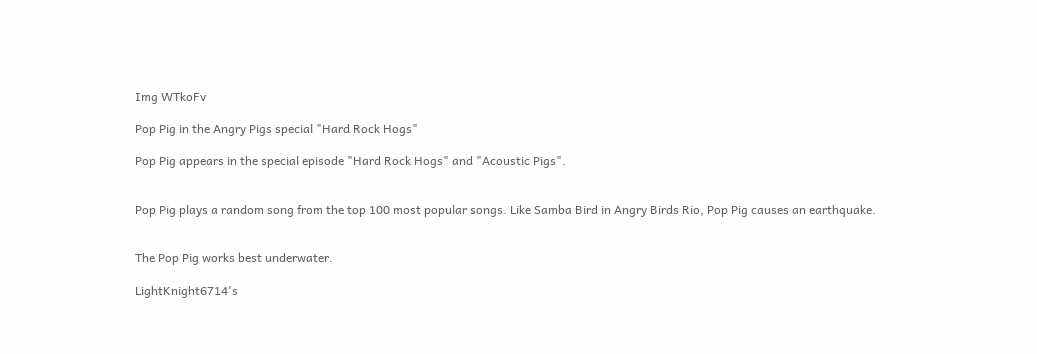Img WTkoFv

Pop Pig in the Angry Pigs special "Hard Rock Hogs"

Pop Pig appears in the special episode "Hard Rock Hogs" and "Acoustic Pigs".


Pop Pig plays a random song from the top 100 most popular songs. Like Samba Bird in Angry Birds Rio, Pop Pig causes an earthquake.


The Pop Pig works best underwater.

LightKnight6714's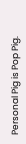Personal Pig is Pop Pig.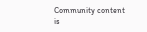Community content is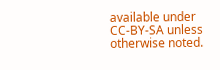available under CC-BY-SA unless otherwise noted.